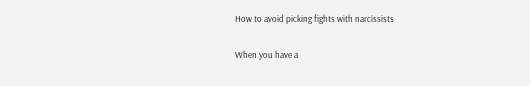How to avoid picking fights with narcissists

When you have a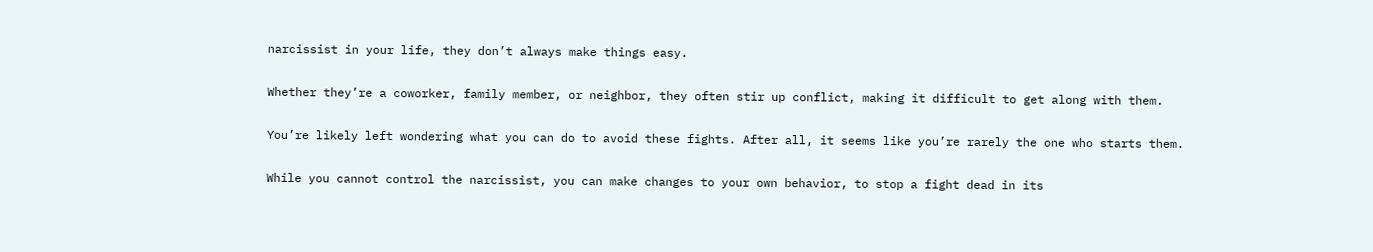narcissist in your life, they don’t always make things easy.

Whether they’re a coworker, family member, or neighbor, they often stir up conflict, making it difficult to get along with them.

You’re likely left wondering what you can do to avoid these fights. After all, it seems like you’re rarely the one who starts them.

While you cannot control the narcissist, you can make changes to your own behavior, to stop a fight dead in its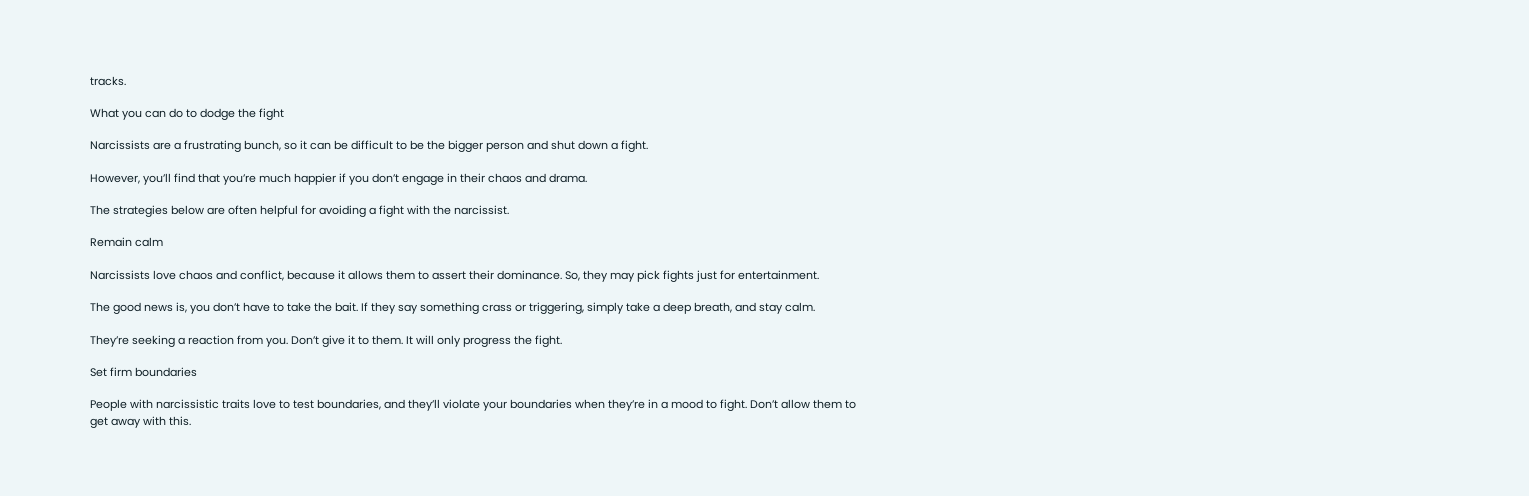tracks.

What you can do to dodge the fight

Narcissists are a frustrating bunch, so it can be difficult to be the bigger person and shut down a fight.

However, you’ll find that you’re much happier if you don’t engage in their chaos and drama.

The strategies below are often helpful for avoiding a fight with the narcissist.

Remain calm

Narcissists love chaos and conflict, because it allows them to assert their dominance. So, they may pick fights just for entertainment.

The good news is, you don’t have to take the bait. If they say something crass or triggering, simply take a deep breath, and stay calm.

They’re seeking a reaction from you. Don’t give it to them. It will only progress the fight.

Set firm boundaries

People with narcissistic traits love to test boundaries, and they’ll violate your boundaries when they’re in a mood to fight. Don’t allow them to get away with this.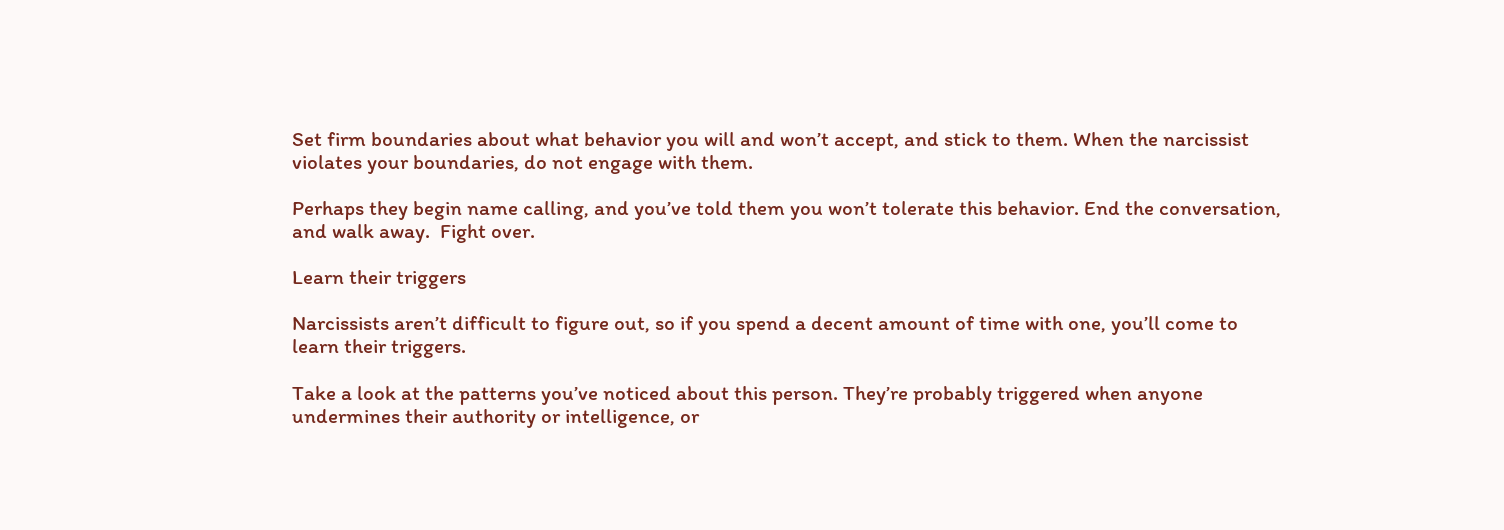Set firm boundaries about what behavior you will and won’t accept, and stick to them. When the narcissist violates your boundaries, do not engage with them.

Perhaps they begin name calling, and you’ve told them you won’t tolerate this behavior. End the conversation, and walk away.  Fight over.

Learn their triggers

Narcissists aren’t difficult to figure out, so if you spend a decent amount of time with one, you’ll come to learn their triggers.

Take a look at the patterns you’ve noticed about this person. They’re probably triggered when anyone undermines their authority or intelligence, or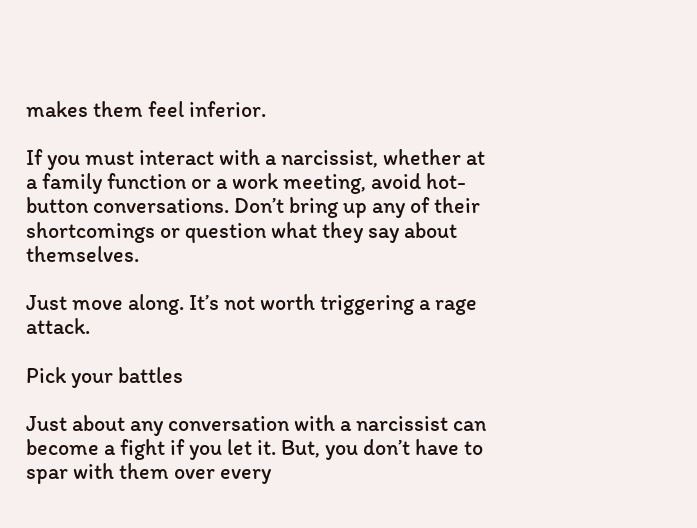makes them feel inferior.

If you must interact with a narcissist, whether at a family function or a work meeting, avoid hot-button conversations. Don’t bring up any of their shortcomings or question what they say about themselves.

Just move along. It’s not worth triggering a rage attack.

Pick your battles

Just about any conversation with a narcissist can become a fight if you let it. But, you don’t have to spar with them over every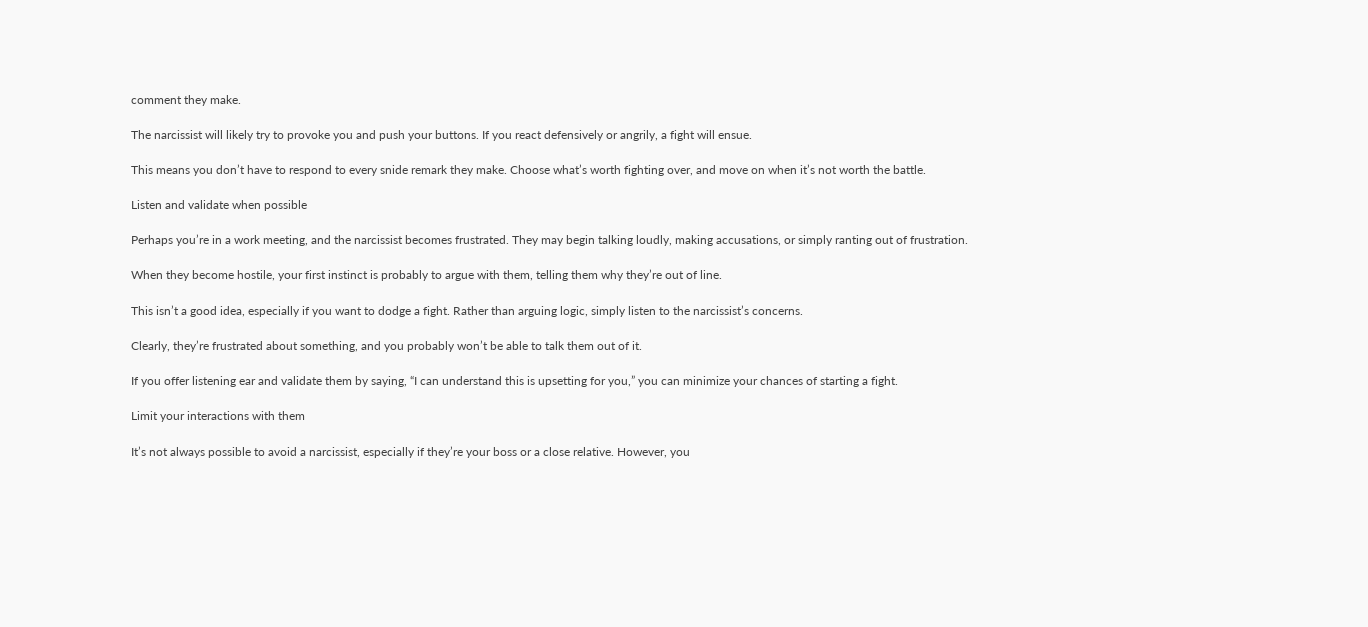comment they make.

The narcissist will likely try to provoke you and push your buttons. If you react defensively or angrily, a fight will ensue.

This means you don’t have to respond to every snide remark they make. Choose what’s worth fighting over, and move on when it’s not worth the battle.

Listen and validate when possible

Perhaps you’re in a work meeting, and the narcissist becomes frustrated. They may begin talking loudly, making accusations, or simply ranting out of frustration.

When they become hostile, your first instinct is probably to argue with them, telling them why they’re out of line.

This isn’t a good idea, especially if you want to dodge a fight. Rather than arguing logic, simply listen to the narcissist’s concerns.

Clearly, they’re frustrated about something, and you probably won’t be able to talk them out of it.

If you offer listening ear and validate them by saying, “I can understand this is upsetting for you,” you can minimize your chances of starting a fight.

Limit your interactions with them

It’s not always possible to avoid a narcissist, especially if they’re your boss or a close relative. However, you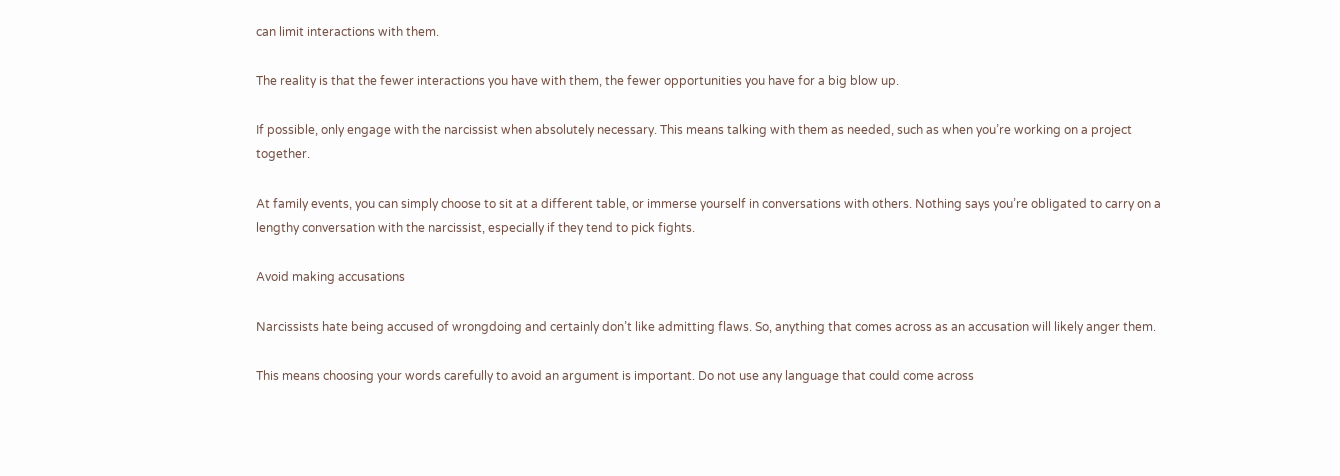can limit interactions with them.

The reality is that the fewer interactions you have with them, the fewer opportunities you have for a big blow up.

If possible, only engage with the narcissist when absolutely necessary. This means talking with them as needed, such as when you’re working on a project together.

At family events, you can simply choose to sit at a different table, or immerse yourself in conversations with others. Nothing says you’re obligated to carry on a lengthy conversation with the narcissist, especially if they tend to pick fights.

Avoid making accusations

Narcissists hate being accused of wrongdoing and certainly don’t like admitting flaws. So, anything that comes across as an accusation will likely anger them.

This means choosing your words carefully to avoid an argument is important. Do not use any language that could come across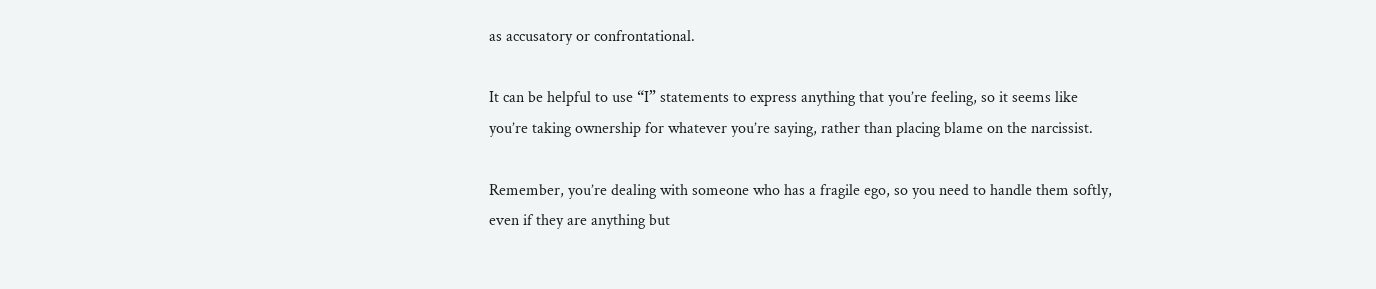as accusatory or confrontational.

It can be helpful to use “I” statements to express anything that you’re feeling, so it seems like you’re taking ownership for whatever you’re saying, rather than placing blame on the narcissist.

Remember, you’re dealing with someone who has a fragile ego, so you need to handle them softly, even if they are anything but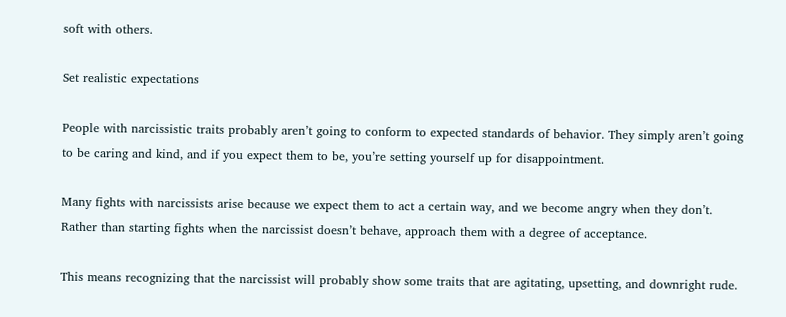soft with others.

Set realistic expectations

People with narcissistic traits probably aren’t going to conform to expected standards of behavior. They simply aren’t going to be caring and kind, and if you expect them to be, you’re setting yourself up for disappointment.

Many fights with narcissists arise because we expect them to act a certain way, and we become angry when they don’t. Rather than starting fights when the narcissist doesn’t behave, approach them with a degree of acceptance.

This means recognizing that the narcissist will probably show some traits that are agitating, upsetting, and downright rude.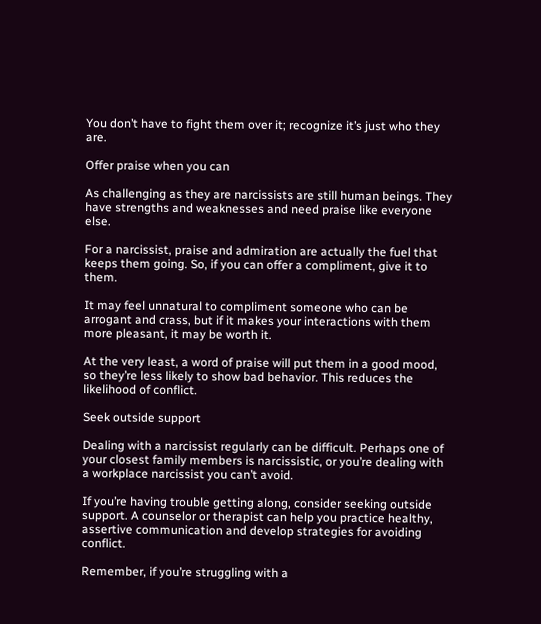You don’t have to fight them over it; recognize it’s just who they are.

Offer praise when you can

As challenging as they are narcissists are still human beings. They have strengths and weaknesses and need praise like everyone else.

For a narcissist, praise and admiration are actually the fuel that keeps them going. So, if you can offer a compliment, give it to them.

It may feel unnatural to compliment someone who can be arrogant and crass, but if it makes your interactions with them more pleasant, it may be worth it.

At the very least, a word of praise will put them in a good mood, so they’re less likely to show bad behavior. This reduces the likelihood of conflict.

Seek outside support

Dealing with a narcissist regularly can be difficult. Perhaps one of your closest family members is narcissistic, or you’re dealing with a workplace narcissist you can’t avoid.

If you’re having trouble getting along, consider seeking outside support. A counselor or therapist can help you practice healthy, assertive communication and develop strategies for avoiding conflict.

Remember, if you’re struggling with a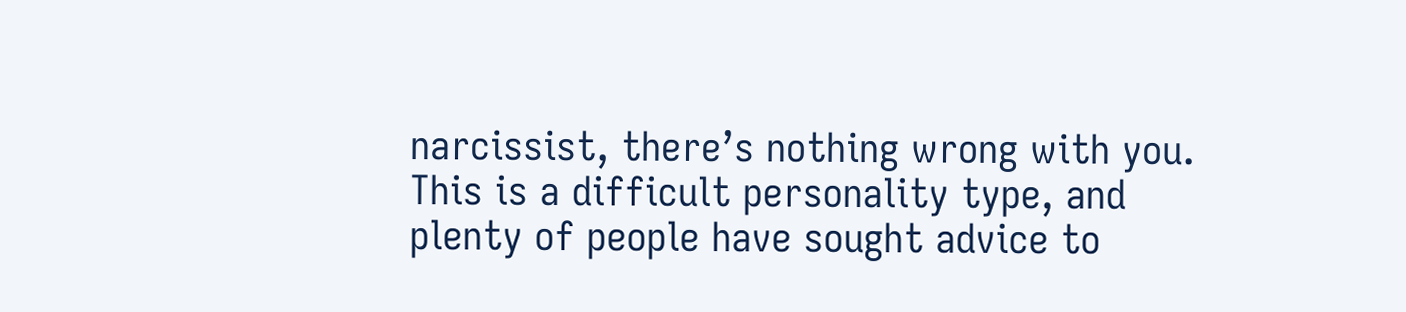narcissist, there’s nothing wrong with you. This is a difficult personality type, and plenty of people have sought advice to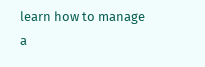learn how to manage a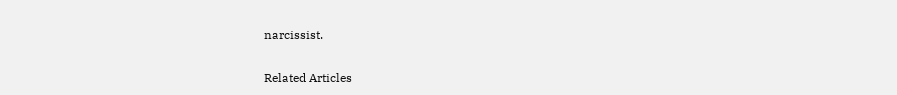narcissist.

Related Articles